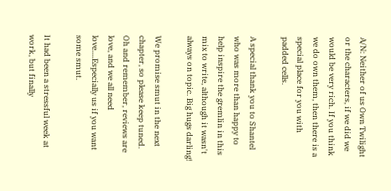A/N: Neither of us Own Twilight or the characters, if we did we would be very rich. If you think we do own them, then there is a special place for you with padded cells.

A special thank you to Shantel who was more than happy to help inspire the gremlin in this mix to write, although it wasn't always on topic. Big hugs darling!

We promise smut in the next chapter, so please keep tuned. Oh and remember, reviews are love, and we all need love....Especially us if you want some smut.

It had been a stressful week at work, but finally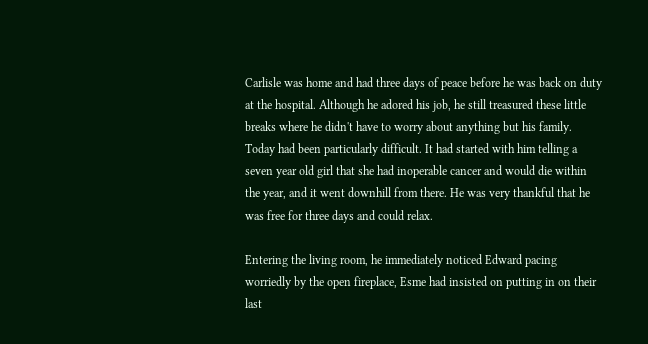Carlisle was home and had three days of peace before he was back on duty at the hospital. Although he adored his job, he still treasured these little breaks where he didn't have to worry about anything but his family. Today had been particularly difficult. It had started with him telling a seven year old girl that she had inoperable cancer and would die within the year, and it went downhill from there. He was very thankful that he was free for three days and could relax.

Entering the living room, he immediately noticed Edward pacing worriedly by the open fireplace, Esme had insisted on putting in on their last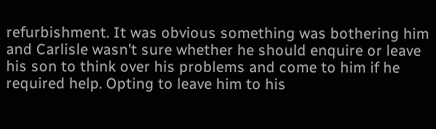refurbishment. It was obvious something was bothering him and Carlisle wasn't sure whether he should enquire or leave his son to think over his problems and come to him if he required help. Opting to leave him to his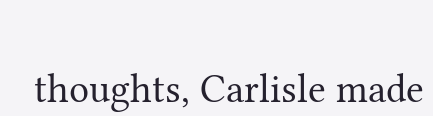thoughts, Carlisle made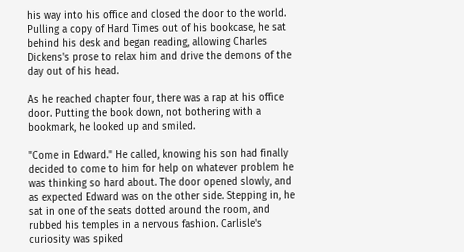his way into his office and closed the door to the world. Pulling a copy of Hard Times out of his bookcase, he sat behind his desk and began reading, allowing Charles Dickens's prose to relax him and drive the demons of the day out of his head.

As he reached chapter four, there was a rap at his office door. Putting the book down, not bothering with a bookmark, he looked up and smiled.

"Come in Edward." He called, knowing his son had finally decided to come to him for help on whatever problem he was thinking so hard about. The door opened slowly, and as expected Edward was on the other side. Stepping in, he sat in one of the seats dotted around the room, and rubbed his temples in a nervous fashion. Carlisle's curiosity was spiked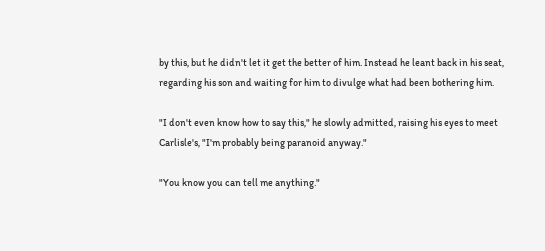by this, but he didn't let it get the better of him. Instead he leant back in his seat, regarding his son and waiting for him to divulge what had been bothering him.

"I don't even know how to say this," he slowly admitted, raising his eyes to meet Carlisle's, "I'm probably being paranoid anyway."

"You know you can tell me anything."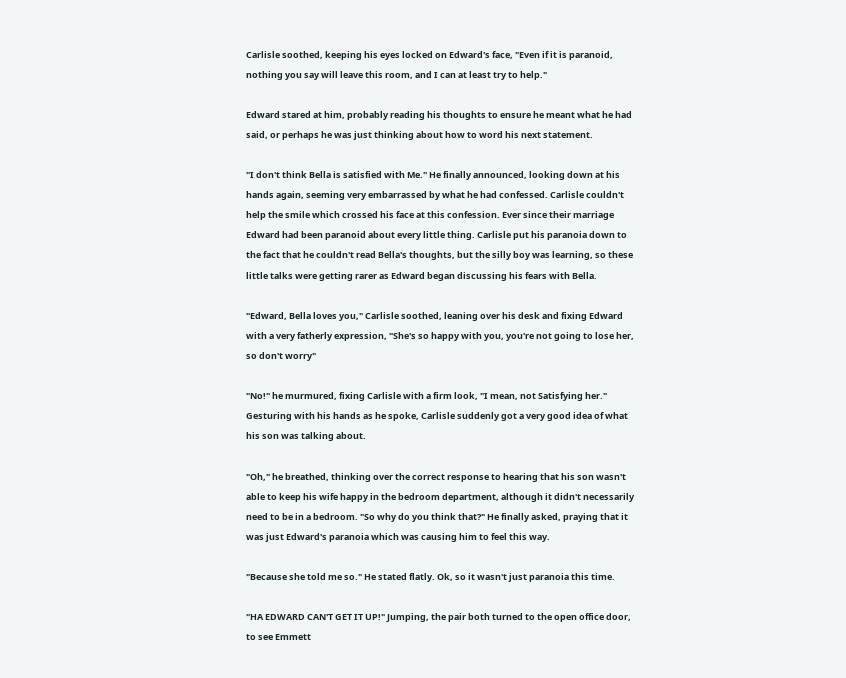Carlisle soothed, keeping his eyes locked on Edward's face, "Even if it is paranoid, nothing you say will leave this room, and I can at least try to help."

Edward stared at him, probably reading his thoughts to ensure he meant what he had said, or perhaps he was just thinking about how to word his next statement.

"I don't think Bella is satisfied with Me." He finally announced, looking down at his hands again, seeming very embarrassed by what he had confessed. Carlisle couldn't help the smile which crossed his face at this confession. Ever since their marriage Edward had been paranoid about every little thing. Carlisle put his paranoia down to the fact that he couldn't read Bella's thoughts, but the silly boy was learning, so these little talks were getting rarer as Edward began discussing his fears with Bella.

"Edward, Bella loves you," Carlisle soothed, leaning over his desk and fixing Edward with a very fatherly expression, "She's so happy with you, you're not going to lose her, so don't worry"

"No!" he murmured, fixing Carlisle with a firm look, "I mean, not Satisfying her." Gesturing with his hands as he spoke, Carlisle suddenly got a very good idea of what his son was talking about.

"Oh," he breathed, thinking over the correct response to hearing that his son wasn't able to keep his wife happy in the bedroom department, although it didn't necessarily need to be in a bedroom. "So why do you think that?" He finally asked, praying that it was just Edward's paranoia which was causing him to feel this way.

"Because she told me so." He stated flatly. Ok, so it wasn't just paranoia this time.

"HA EDWARD CAN'T GET IT UP!" Jumping, the pair both turned to the open office door, to see Emmett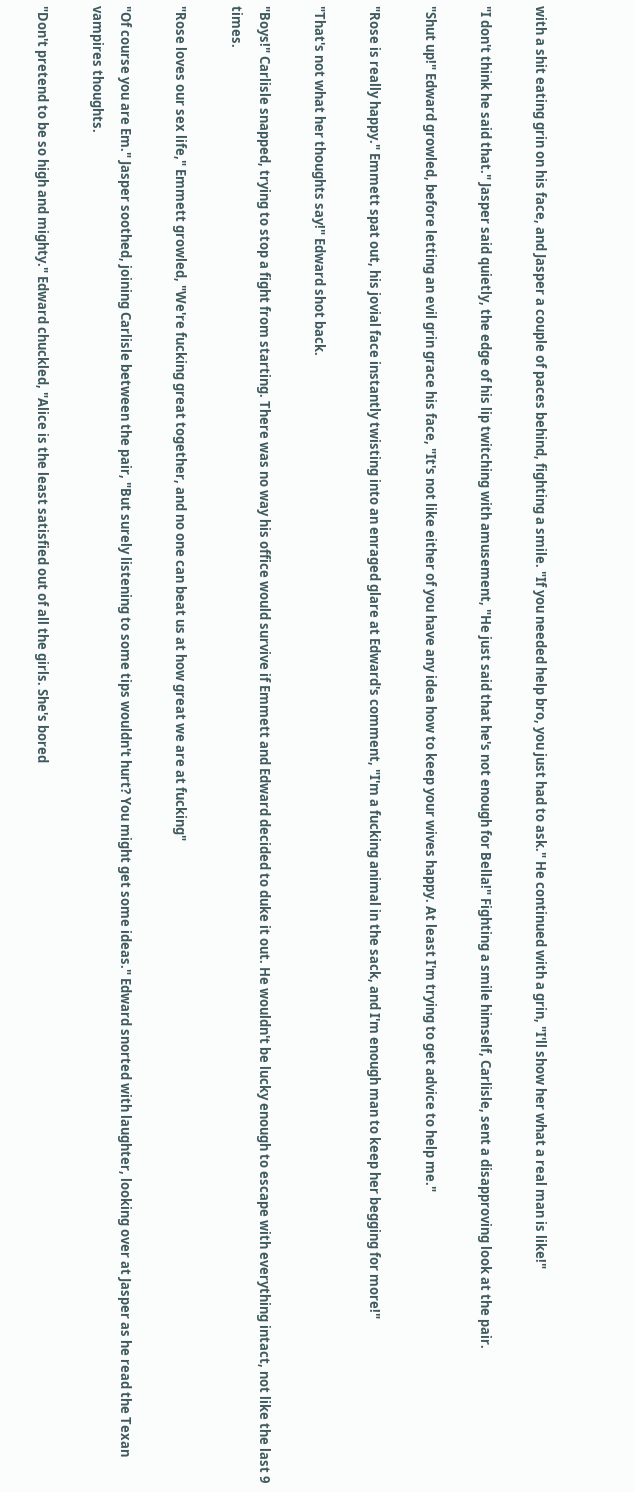with a shit eating grin on his face, and Jasper a couple of paces behind, fighting a smile. "If you needed help bro, you just had to ask." He continued with a grin, "I'll show her what a real man is like!"

"I don't think he said that." Jasper said quietly, the edge of his lip twitching with amusement, "He just said that he's not enough for Bella!" Fighting a smile himself, Carlisle, sent a disapproving look at the pair.

"Shut up!" Edward growled, before letting an evil grin grace his face, "It's not like either of you have any idea how to keep your wives happy. At least I'm trying to get advice to help me."

"Rose is really happy." Emmett spat out, his jovial face instantly twisting into an enraged glare at Edward's comment, "I'm a fucking animal in the sack, and I'm enough man to keep her begging for more!"

"That's not what her thoughts say!" Edward shot back.

"Boys!" Carlisle snapped, trying to stop a fight from starting. There was no way his office would survive if Emmett and Edward decided to duke it out. He wouldn't be lucky enough to escape with everything intact, not like the last 9 times.

"Rose loves our sex life," Emmett growled, "We're fucking great together, and no one can beat us at how great we are at fucking"

"Of course you are Em." Jasper soothed, joining Carlisle between the pair, "But surely listening to some tips wouldn't hurt? You might get some ideas." Edward snorted with laughter, looking over at Jasper as he read the Texan vampires thoughts.

"Don't pretend to be so high and mighty." Edward chuckled, "Alice is the least satisfied out of all the girls. She's bored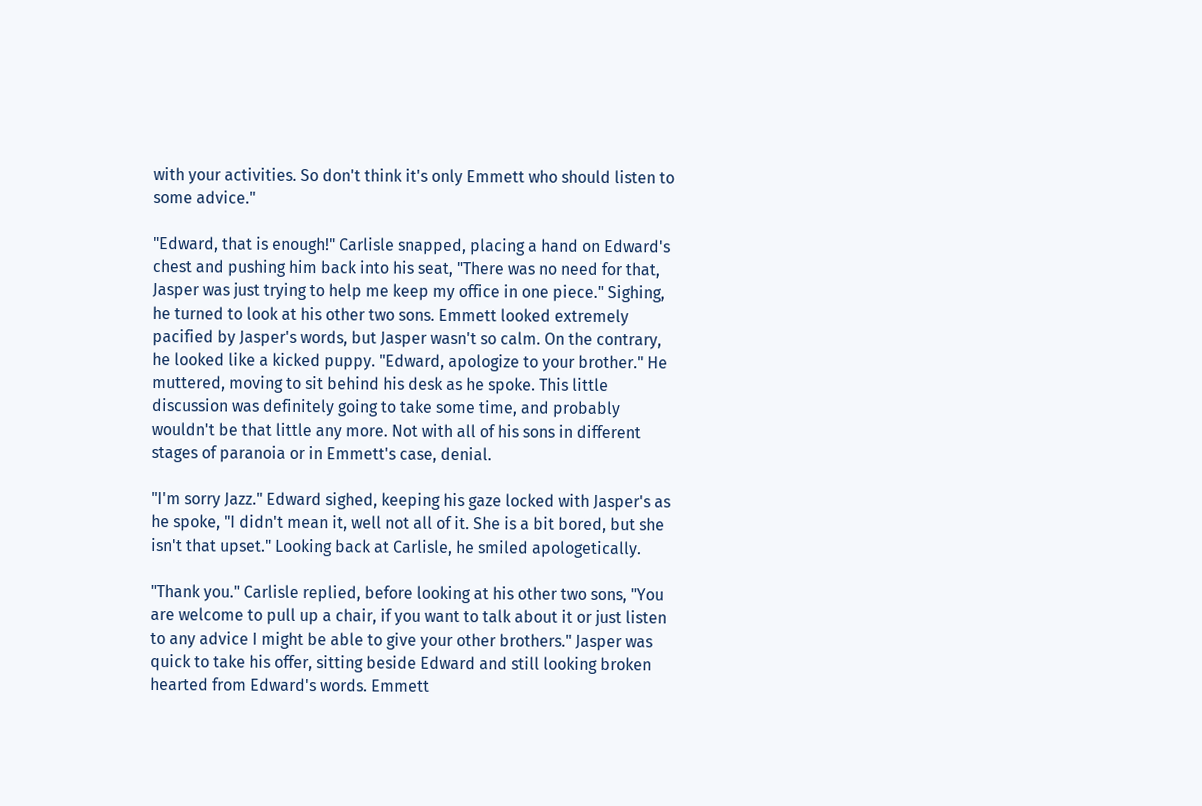with your activities. So don't think it's only Emmett who should listen to some advice."

"Edward, that is enough!" Carlisle snapped, placing a hand on Edward's chest and pushing him back into his seat, "There was no need for that, Jasper was just trying to help me keep my office in one piece." Sighing, he turned to look at his other two sons. Emmett looked extremely pacified by Jasper's words, but Jasper wasn't so calm. On the contrary, he looked like a kicked puppy. "Edward, apologize to your brother." He muttered, moving to sit behind his desk as he spoke. This little discussion was definitely going to take some time, and probably wouldn't be that little any more. Not with all of his sons in different stages of paranoia or in Emmett's case, denial.

"I'm sorry Jazz." Edward sighed, keeping his gaze locked with Jasper's as he spoke, "I didn't mean it, well not all of it. She is a bit bored, but she isn't that upset." Looking back at Carlisle, he smiled apologetically.

"Thank you." Carlisle replied, before looking at his other two sons, "You are welcome to pull up a chair, if you want to talk about it or just listen to any advice I might be able to give your other brothers." Jasper was quick to take his offer, sitting beside Edward and still looking broken hearted from Edward's words. Emmett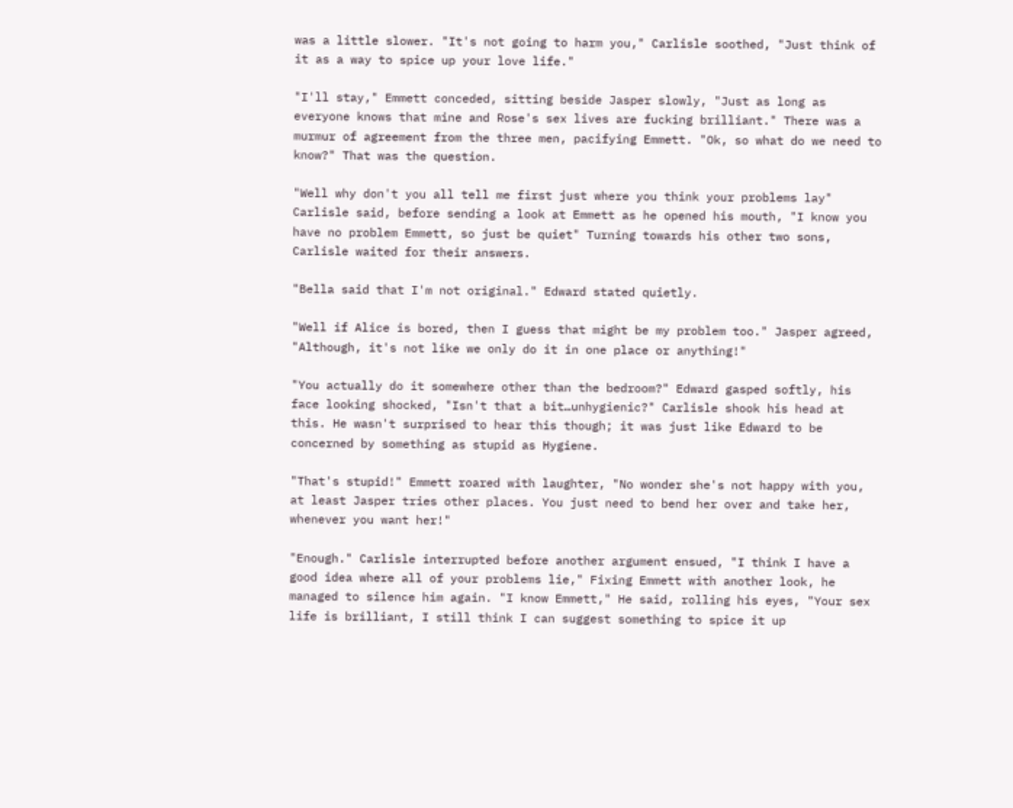was a little slower. "It's not going to harm you," Carlisle soothed, "Just think of it as a way to spice up your love life."

"I'll stay," Emmett conceded, sitting beside Jasper slowly, "Just as long as everyone knows that mine and Rose's sex lives are fucking brilliant." There was a murmur of agreement from the three men, pacifying Emmett. "Ok, so what do we need to know?" That was the question.

"Well why don't you all tell me first just where you think your problems lay" Carlisle said, before sending a look at Emmett as he opened his mouth, "I know you have no problem Emmett, so just be quiet" Turning towards his other two sons, Carlisle waited for their answers.

"Bella said that I'm not original." Edward stated quietly.

"Well if Alice is bored, then I guess that might be my problem too." Jasper agreed, "Although, it's not like we only do it in one place or anything!"

"You actually do it somewhere other than the bedroom?" Edward gasped softly, his face looking shocked, "Isn't that a bit…unhygienic?" Carlisle shook his head at this. He wasn't surprised to hear this though; it was just like Edward to be concerned by something as stupid as Hygiene.

"That's stupid!" Emmett roared with laughter, "No wonder she's not happy with you, at least Jasper tries other places. You just need to bend her over and take her, whenever you want her!"

"Enough." Carlisle interrupted before another argument ensued, "I think I have a good idea where all of your problems lie," Fixing Emmett with another look, he managed to silence him again. "I know Emmett," He said, rolling his eyes, "Your sex life is brilliant, I still think I can suggest something to spice it up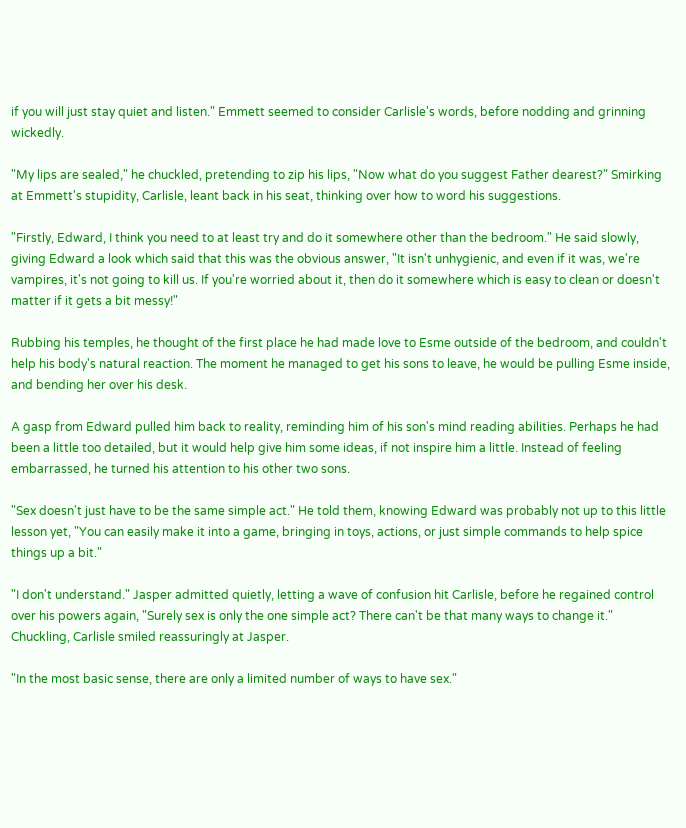if you will just stay quiet and listen." Emmett seemed to consider Carlisle's words, before nodding and grinning wickedly.

"My lips are sealed," he chuckled, pretending to zip his lips, "Now what do you suggest Father dearest?" Smirking at Emmett's stupidity, Carlisle, leant back in his seat, thinking over how to word his suggestions.

"Firstly, Edward, I think you need to at least try and do it somewhere other than the bedroom." He said slowly, giving Edward a look which said that this was the obvious answer, "It isn't unhygienic, and even if it was, we're vampires, it's not going to kill us. If you're worried about it, then do it somewhere which is easy to clean or doesn't matter if it gets a bit messy!"

Rubbing his temples, he thought of the first place he had made love to Esme outside of the bedroom, and couldn't help his body's natural reaction. The moment he managed to get his sons to leave, he would be pulling Esme inside, and bending her over his desk.

A gasp from Edward pulled him back to reality, reminding him of his son's mind reading abilities. Perhaps he had been a little too detailed, but it would help give him some ideas, if not inspire him a little. Instead of feeling embarrassed, he turned his attention to his other two sons.

"Sex doesn't just have to be the same simple act." He told them, knowing Edward was probably not up to this little lesson yet, "You can easily make it into a game, bringing in toys, actions, or just simple commands to help spice things up a bit."

"I don't understand." Jasper admitted quietly, letting a wave of confusion hit Carlisle, before he regained control over his powers again, "Surely sex is only the one simple act? There can't be that many ways to change it." Chuckling, Carlisle smiled reassuringly at Jasper.

"In the most basic sense, there are only a limited number of ways to have sex."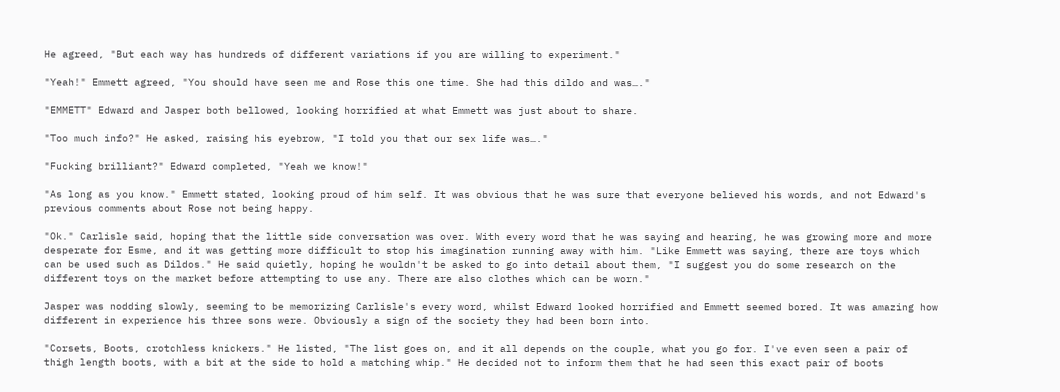He agreed, "But each way has hundreds of different variations if you are willing to experiment."

"Yeah!" Emmett agreed, "You should have seen me and Rose this one time. She had this dildo and was…."

"EMMETT" Edward and Jasper both bellowed, looking horrified at what Emmett was just about to share.

"Too much info?" He asked, raising his eyebrow, "I told you that our sex life was…."

"Fucking brilliant?" Edward completed, "Yeah we know!"

"As long as you know." Emmett stated, looking proud of him self. It was obvious that he was sure that everyone believed his words, and not Edward's previous comments about Rose not being happy.

"Ok." Carlisle said, hoping that the little side conversation was over. With every word that he was saying and hearing, he was growing more and more desperate for Esme, and it was getting more difficult to stop his imagination running away with him. "Like Emmett was saying, there are toys which can be used such as Dildos." He said quietly, hoping he wouldn't be asked to go into detail about them, "I suggest you do some research on the different toys on the market before attempting to use any. There are also clothes which can be worn."

Jasper was nodding slowly, seeming to be memorizing Carlisle's every word, whilst Edward looked horrified and Emmett seemed bored. It was amazing how different in experience his three sons were. Obviously a sign of the society they had been born into.

"Corsets, Boots, crotchless knickers." He listed, "The list goes on, and it all depends on the couple, what you go for. I've even seen a pair of thigh length boots, with a bit at the side to hold a matching whip." He decided not to inform them that he had seen this exact pair of boots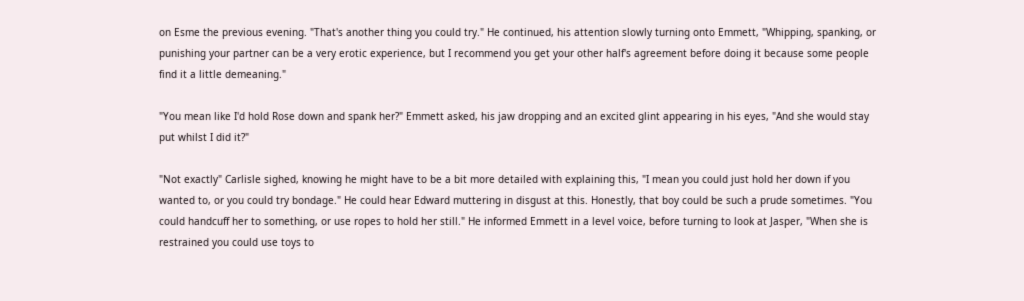on Esme the previous evening. "That's another thing you could try." He continued, his attention slowly turning onto Emmett, "Whipping, spanking, or punishing your partner can be a very erotic experience, but I recommend you get your other half's agreement before doing it because some people find it a little demeaning."

"You mean like I'd hold Rose down and spank her?" Emmett asked, his jaw dropping and an excited glint appearing in his eyes, "And she would stay put whilst I did it?"

"Not exactly" Carlisle sighed, knowing he might have to be a bit more detailed with explaining this, "I mean you could just hold her down if you wanted to, or you could try bondage." He could hear Edward muttering in disgust at this. Honestly, that boy could be such a prude sometimes. "You could handcuff her to something, or use ropes to hold her still." He informed Emmett in a level voice, before turning to look at Jasper, "When she is restrained you could use toys to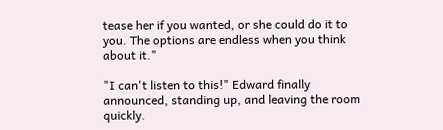tease her if you wanted, or she could do it to you. The options are endless when you think about it."

"I can't listen to this!" Edward finally announced, standing up, and leaving the room quickly.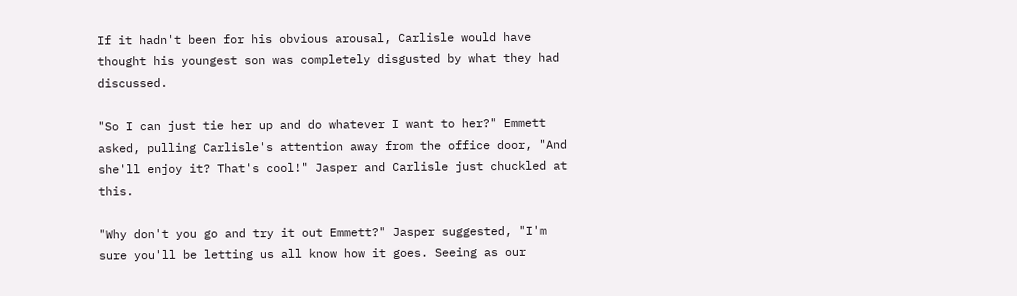If it hadn't been for his obvious arousal, Carlisle would have thought his youngest son was completely disgusted by what they had discussed.

"So I can just tie her up and do whatever I want to her?" Emmett asked, pulling Carlisle's attention away from the office door, "And she'll enjoy it? That's cool!" Jasper and Carlisle just chuckled at this.

"Why don't you go and try it out Emmett?" Jasper suggested, "I'm sure you'll be letting us all know how it goes. Seeing as our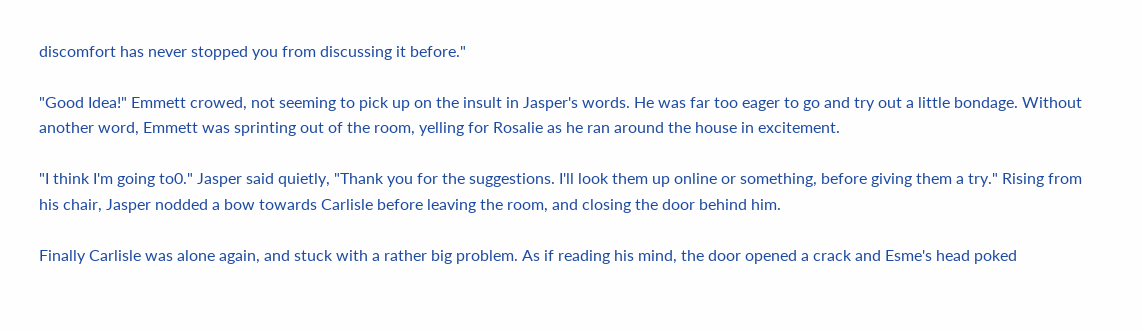discomfort has never stopped you from discussing it before."

"Good Idea!" Emmett crowed, not seeming to pick up on the insult in Jasper's words. He was far too eager to go and try out a little bondage. Without another word, Emmett was sprinting out of the room, yelling for Rosalie as he ran around the house in excitement.

"I think I'm going to0." Jasper said quietly, "Thank you for the suggestions. I'll look them up online or something, before giving them a try." Rising from his chair, Jasper nodded a bow towards Carlisle before leaving the room, and closing the door behind him.

Finally Carlisle was alone again, and stuck with a rather big problem. As if reading his mind, the door opened a crack and Esme's head poked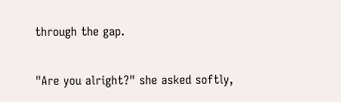through the gap.

"Are you alright?" she asked softly,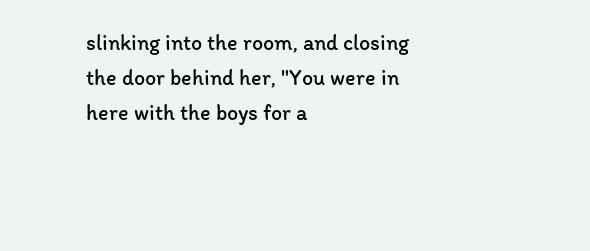slinking into the room, and closing the door behind her, "You were in here with the boys for a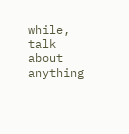while, talk about anything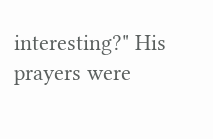interesting?" His prayers were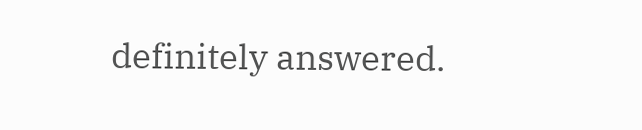definitely answered.